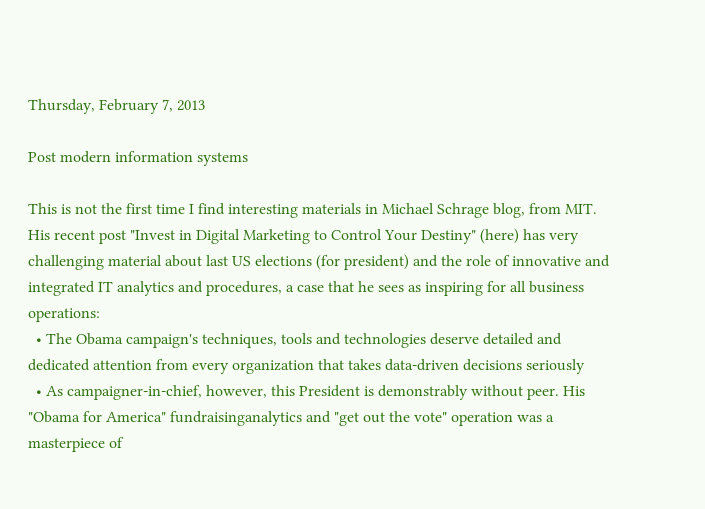Thursday, February 7, 2013

Post modern information systems

This is not the first time I find interesting materials in Michael Schrage blog, from MIT. His recent post "Invest in Digital Marketing to Control Your Destiny" (here) has very challenging material about last US elections (for president) and the role of innovative and integrated IT analytics and procedures, a case that he sees as inspiring for all business operations:
  • The Obama campaign's techniques, tools and technologies deserve detailed and dedicated attention from every organization that takes data-driven decisions seriously
  • As campaigner-in-chief, however, this President is demonstrably without peer. His "Obama for America" fundraisinganalytics and "get out the vote" operation was a masterpiece of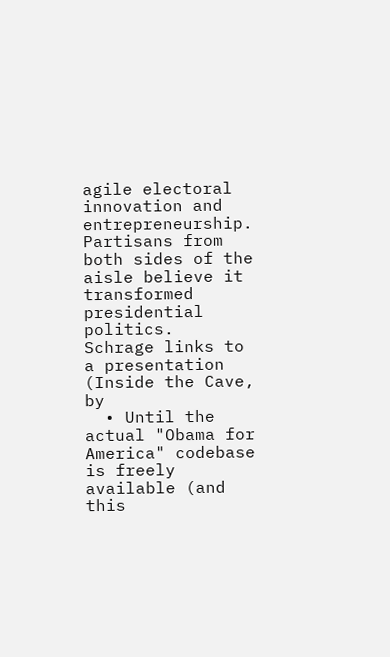agile electoral innovation and entrepreneurship. Partisans from both sides of the aisle believe it transformed presidential politics.
Schrage links to a presentation (Inside the Cave, by
  • Until the actual "Obama for America" codebase is freely available (and this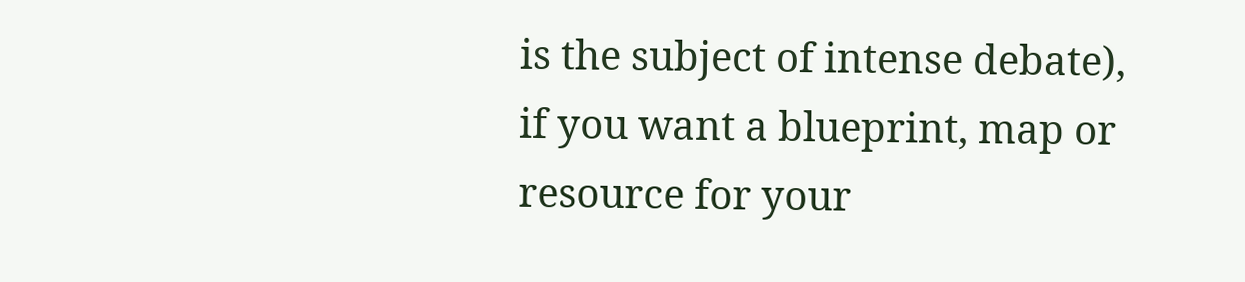is the subject of intense debate), if you want a blueprint, map or resource for your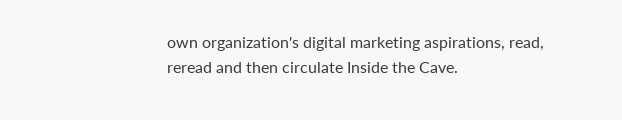own organization's digital marketing aspirations, read, reread and then circulate Inside the Cave.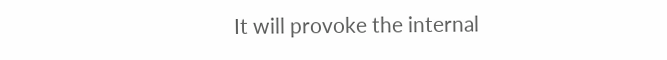It will provoke the internal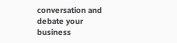conversation and debate your business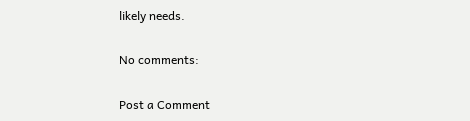likely needs.

No comments:

Post a Comment